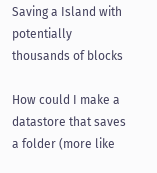Saving a Island with potentially thousands of blocks

How could I make a datastore that saves a folder (more like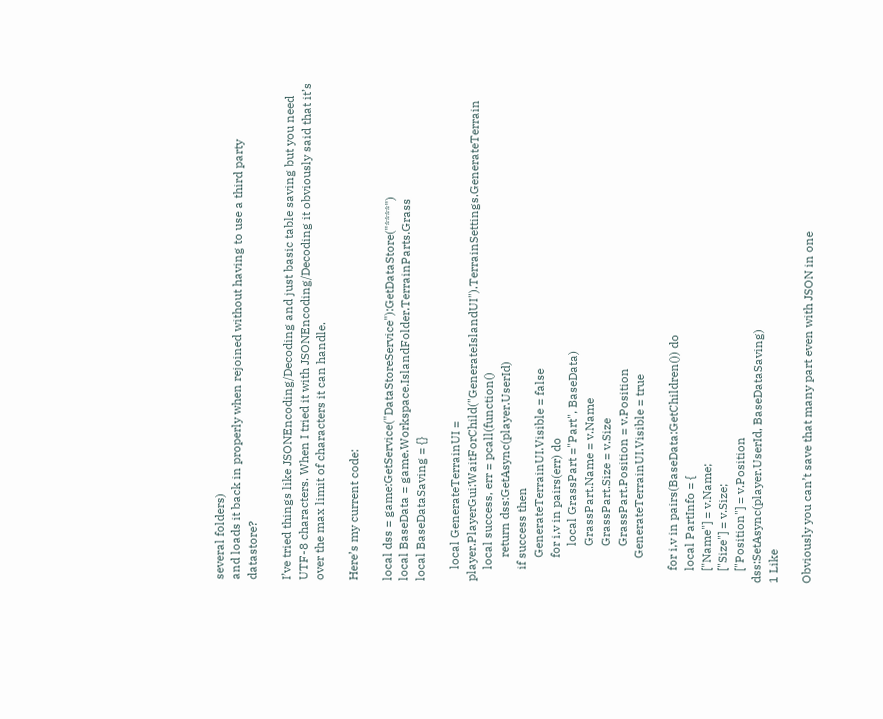several folders)
and loads it back in properly when rejoined without having to use a third party datastore?

I’ve tried things like JSONEncoding/Decoding and just basic table saving but you need UTF-8 characters. When I tried it with JSONEncoding/Decoding it obviously said that it’s over the max limit of characters it can handle.

Here’s my current code:

local dss = game:GetService("DataStoreService"):GetDataStore("****")
local BaseData = game.Workspace.IslandFolder.TerrainParts.Grass
local BaseDataSaving = {}

    local GenerateTerrainUI = player.PlayerGui:WaitForChild("GenerateIslandUI").TerrainSettings.GenerateTerrain
    local success, err = pcall(function()
        return dss:GetAsync(player.UserId)
    if success then
        GenerateTerrainUI.Visible = false
        for i,v in pairs(err) do
            local GrassPart ="Part", BaseData)
            GrassPart.Name = v.Name
            GrassPart.Size = v.Size
            GrassPart.Position = v.Position
        GenerateTerrainUI.Visible = true

    for i,v in pairs(BaseData:GetChildren()) do
    local PartInfo = {
    ["Name"] = v.Name;
    ["Size"] = v.Size;
    ["Position"] = v.Position
dss:SetAsync(player.UserId, BaseDataSaving)
1 Like

Obviously you can’t save that many part even with JSON in one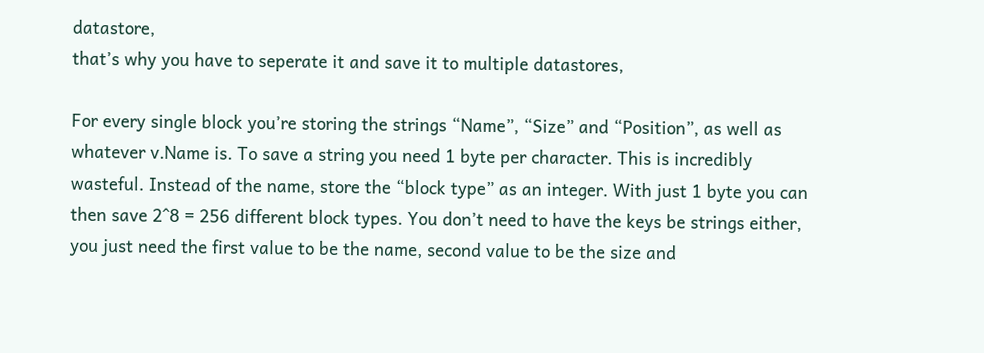datastore,
that’s why you have to seperate it and save it to multiple datastores,

For every single block you’re storing the strings “Name”, “Size” and “Position”, as well as whatever v.Name is. To save a string you need 1 byte per character. This is incredibly wasteful. Instead of the name, store the “block type” as an integer. With just 1 byte you can then save 2^8 = 256 different block types. You don’t need to have the keys be strings either, you just need the first value to be the name, second value to be the size and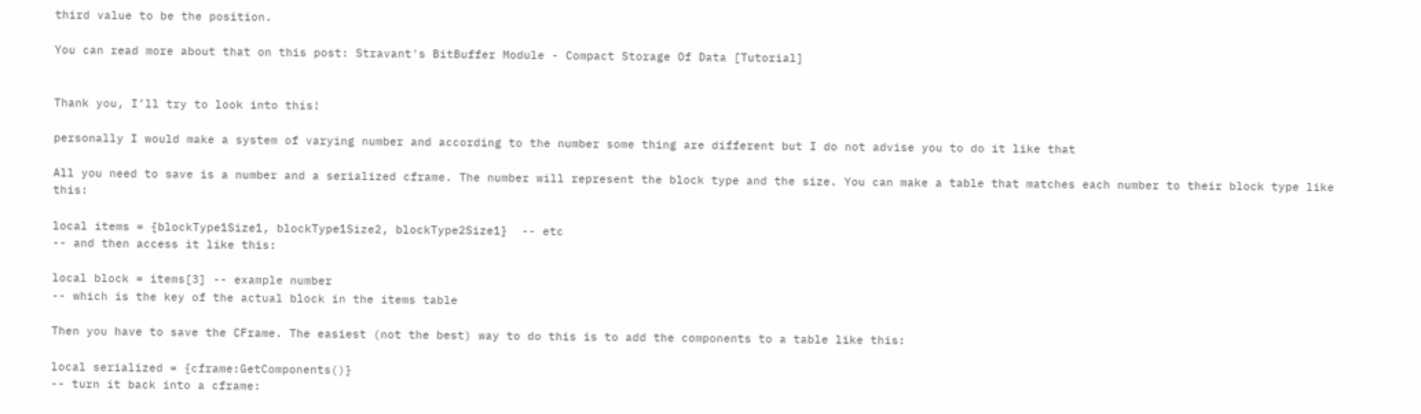third value to be the position.

You can read more about that on this post: Stravant's BitBuffer Module - Compact Storage Of Data [Tutorial]


Thank you, I’ll try to look into this!

personally I would make a system of varying number and according to the number some thing are different but I do not advise you to do it like that

All you need to save is a number and a serialized cframe. The number will represent the block type and the size. You can make a table that matches each number to their block type like this:

local items = {blockType1Size1, blockType1Size2, blockType2Size1}  -- etc
-- and then access it like this:

local block = items[3] -- example number
-- which is the key of the actual block in the items table

Then you have to save the CFrame. The easiest (not the best) way to do this is to add the components to a table like this:

local serialized = {cframe:GetComponents()}
-- turn it back into a cframe: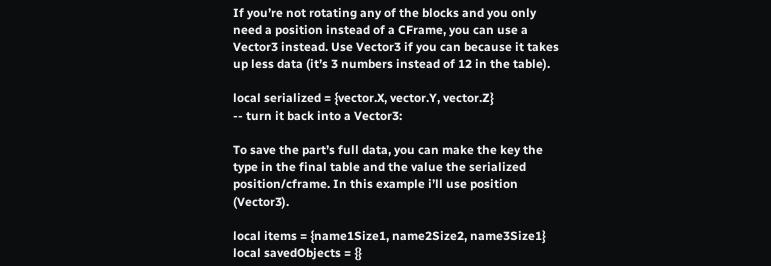If you’re not rotating any of the blocks and you only need a position instead of a CFrame, you can use a Vector3 instead. Use Vector3 if you can because it takes up less data (it’s 3 numbers instead of 12 in the table).

local serialized = {vector.X, vector.Y, vector.Z}
-- turn it back into a Vector3:

To save the part’s full data, you can make the key the type in the final table and the value the serialized position/cframe. In this example i’ll use position (Vector3).

local items = {name1Size1, name2Size2, name3Size1}
local savedObjects = {}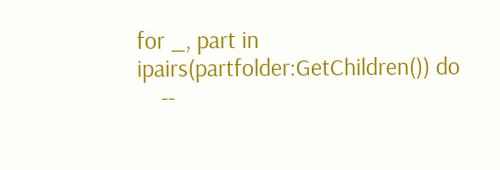for _, part in ipairs(partfolder:GetChildren()) do
    --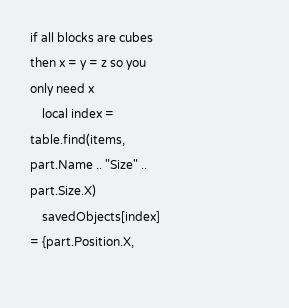if all blocks are cubes then x = y = z so you only need x
    local index = table.find(items, part.Name .. "Size" .. part.Size.X)
    savedObjects[index] = {part.Position.X,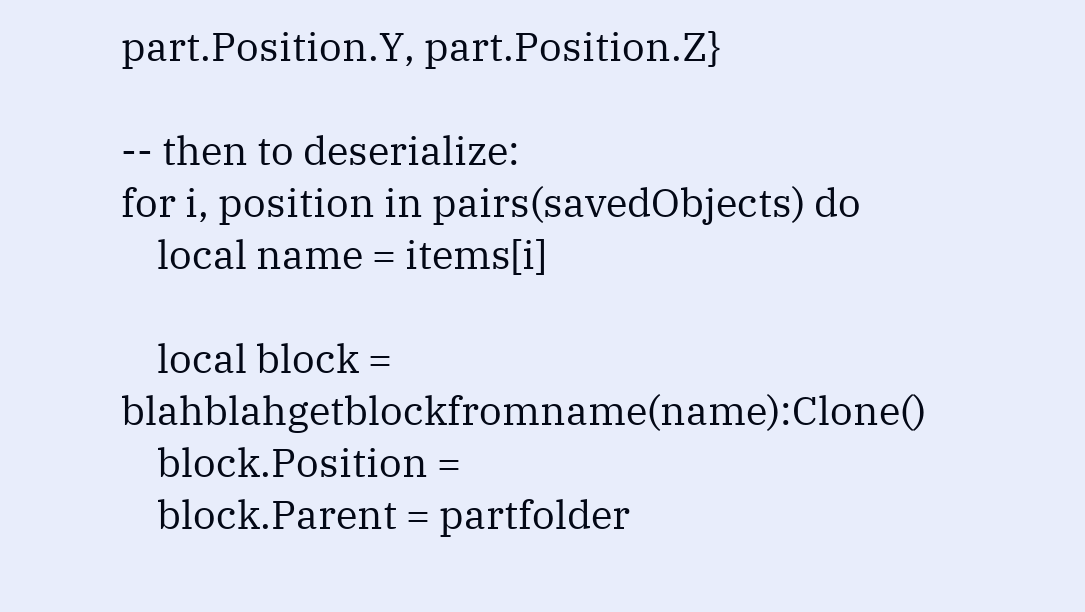part.Position.Y, part.Position.Z}

-- then to deserialize:
for i, position in pairs(savedObjects) do
    local name = items[i]

    local block = blahblahgetblockfromname(name):Clone()
    block.Position =
    block.Parent = partfolder